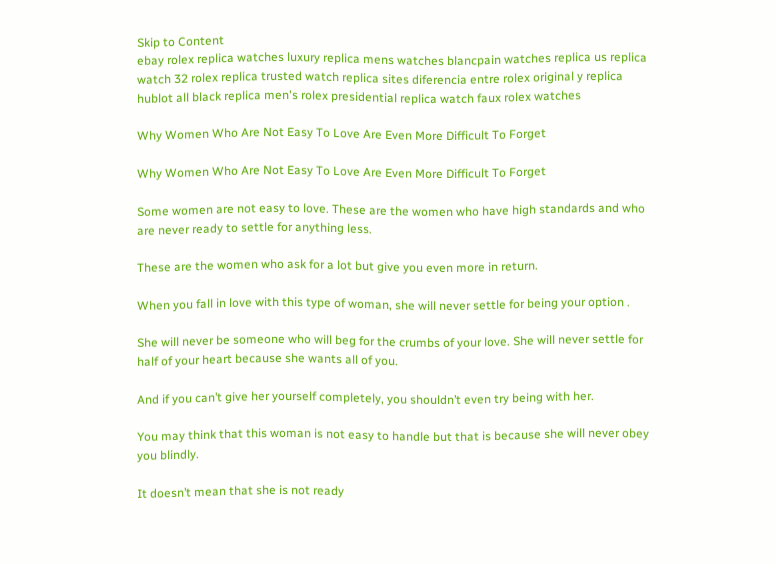Skip to Content
ebay rolex replica watches luxury replica mens watches blancpain watches replica us replica watch 32 rolex replica trusted watch replica sites diferencia entre rolex original y replica hublot all black replica men's rolex presidential replica watch faux rolex watches

Why Women Who Are Not Easy To Love Are Even More Difficult To Forget

Why Women Who Are Not Easy To Love Are Even More Difficult To Forget

Some women are not easy to love. These are the women who have high standards and who are never ready to settle for anything less.

These are the women who ask for a lot but give you even more in return.

When you fall in love with this type of woman, she will never settle for being your option .

She will never be someone who will beg for the crumbs of your love. She will never settle for half of your heart because she wants all of you.

And if you can’t give her yourself completely, you shouldn’t even try being with her.

You may think that this woman is not easy to handle but that is because she will never obey you blindly.

It doesn’t mean that she is not ready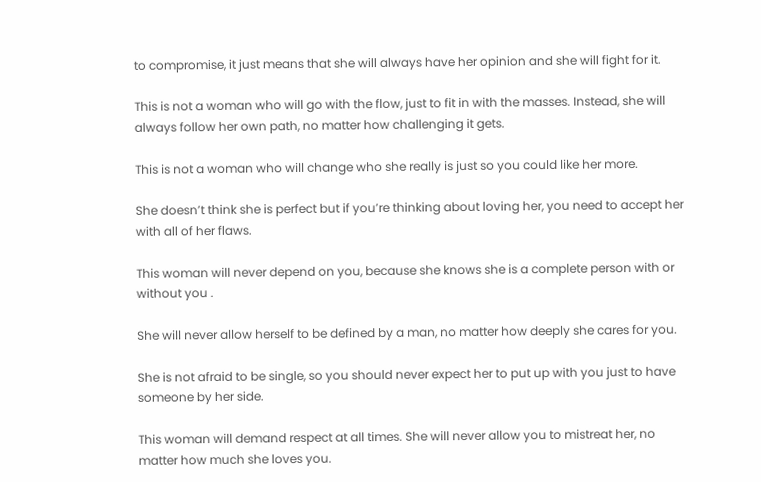to compromise, it just means that she will always have her opinion and she will fight for it.

This is not a woman who will go with the flow, just to fit in with the masses. Instead, she will always follow her own path, no matter how challenging it gets.

This is not a woman who will change who she really is just so you could like her more.

She doesn’t think she is perfect but if you’re thinking about loving her, you need to accept her with all of her flaws.

This woman will never depend on you, because she knows she is a complete person with or without you .

She will never allow herself to be defined by a man, no matter how deeply she cares for you.

She is not afraid to be single, so you should never expect her to put up with you just to have someone by her side.

This woman will demand respect at all times. She will never allow you to mistreat her, no matter how much she loves you.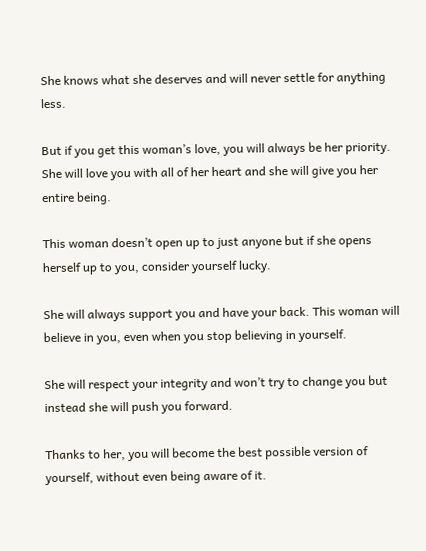She knows what she deserves and will never settle for anything less.

But if you get this woman’s love, you will always be her priority. She will love you with all of her heart and she will give you her entire being.

This woman doesn’t open up to just anyone but if she opens herself up to you, consider yourself lucky.

She will always support you and have your back. This woman will believe in you, even when you stop believing in yourself.

She will respect your integrity and won’t try to change you but instead she will push you forward.

Thanks to her, you will become the best possible version of yourself, without even being aware of it.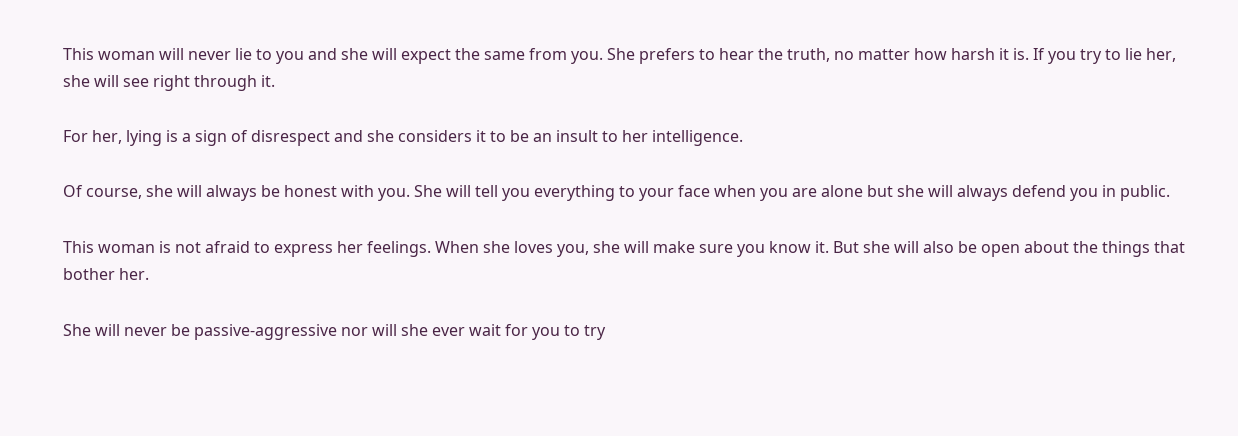This woman will never lie to you and she will expect the same from you. She prefers to hear the truth, no matter how harsh it is. If you try to lie her, she will see right through it.

For her, lying is a sign of disrespect and she considers it to be an insult to her intelligence.

Of course, she will always be honest with you. She will tell you everything to your face when you are alone but she will always defend you in public.

This woman is not afraid to express her feelings. When she loves you, she will make sure you know it. But she will also be open about the things that bother her.

She will never be passive-aggressive nor will she ever wait for you to try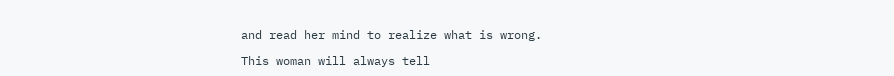and read her mind to realize what is wrong.

This woman will always tell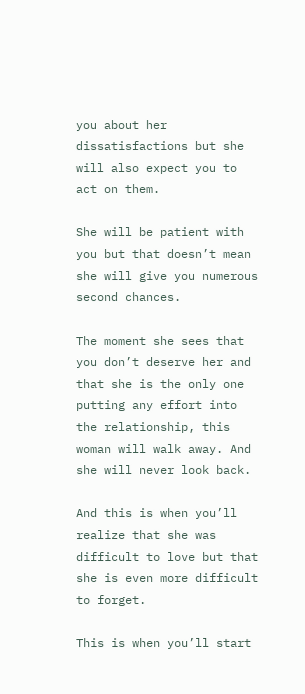you about her dissatisfactions but she will also expect you to act on them.

She will be patient with you but that doesn’t mean she will give you numerous second chances.

The moment she sees that you don’t deserve her and that she is the only one putting any effort into the relationship, this woman will walk away. And she will never look back.

And this is when you’ll realize that she was difficult to love but that she is even more difficult to forget.

This is when you’ll start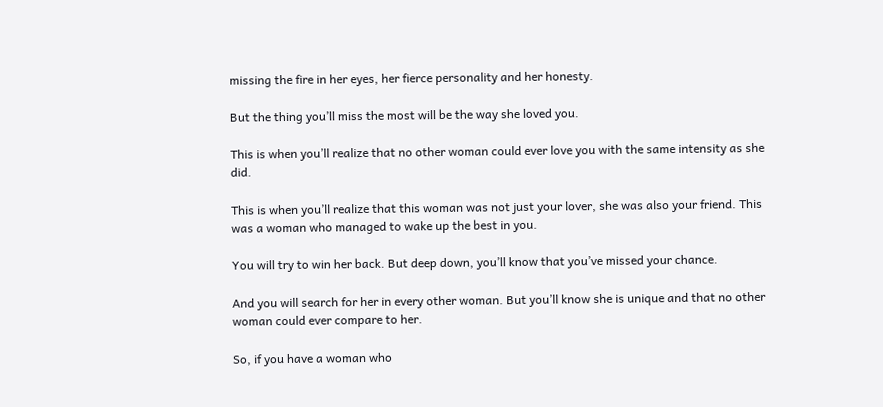missing the fire in her eyes, her fierce personality and her honesty.

But the thing you’ll miss the most will be the way she loved you.

This is when you’ll realize that no other woman could ever love you with the same intensity as she did.

This is when you’ll realize that this woman was not just your lover, she was also your friend. This was a woman who managed to wake up the best in you.

You will try to win her back. But deep down, you’ll know that you’ve missed your chance.

And you will search for her in every other woman. But you’ll know she is unique and that no other woman could ever compare to her.

So, if you have a woman who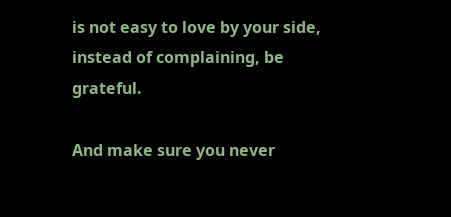is not easy to love by your side, instead of complaining, be grateful.

And make sure you never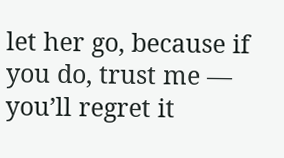let her go, because if you do, trust me — you’ll regret it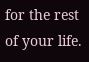for the rest of your life.